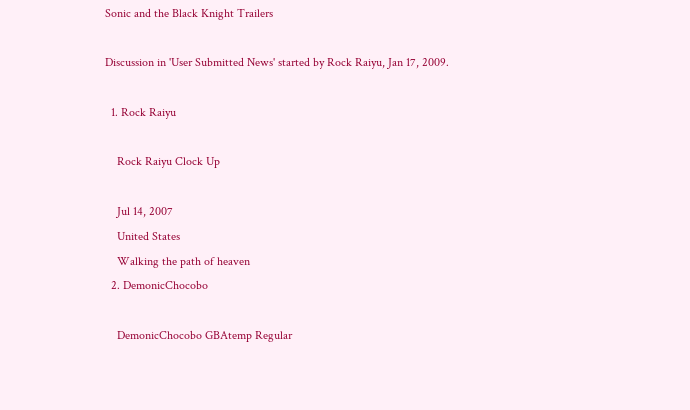Sonic and the Black Knight Trailers

Discussion in 'User Submitted News' started by Rock Raiyu, Jan 17, 2009.

  1. Rock Raiyu

    Rock Raiyu Clock Up

    Jul 14, 2007
    United States
    Walking the path of heaven
  2. DemonicChocobo

    DemonicChocobo GBAtemp Regular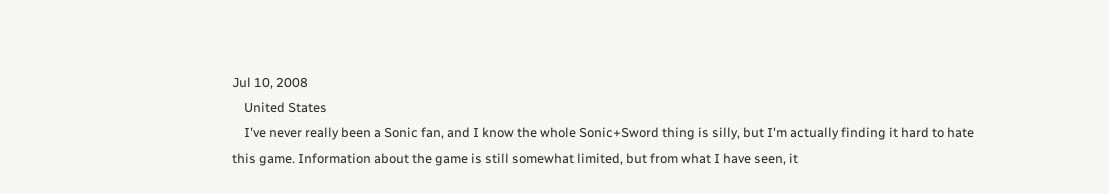Jul 10, 2008
    United States
    I've never really been a Sonic fan, and I know the whole Sonic+Sword thing is silly, but I'm actually finding it hard to hate this game. Information about the game is still somewhat limited, but from what I have seen, it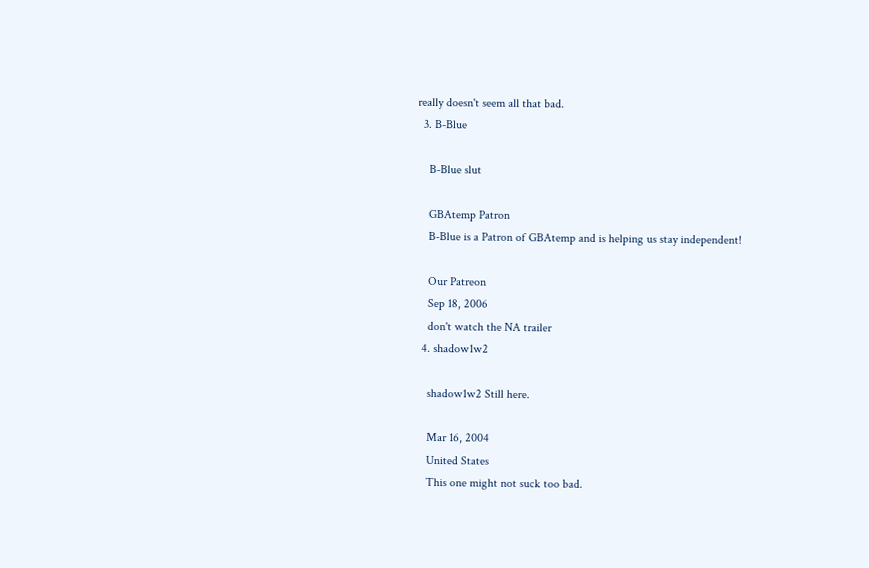really doesn't seem all that bad.
  3. B-Blue

    B-Blue slut

    GBAtemp Patron
    B-Blue is a Patron of GBAtemp and is helping us stay independent!

    Our Patreon
    Sep 18, 2006
    don't watch the NA trailer
  4. shadow1w2

    shadow1w2 Still here.

    Mar 16, 2004
    United States
    This one might not suck too bad.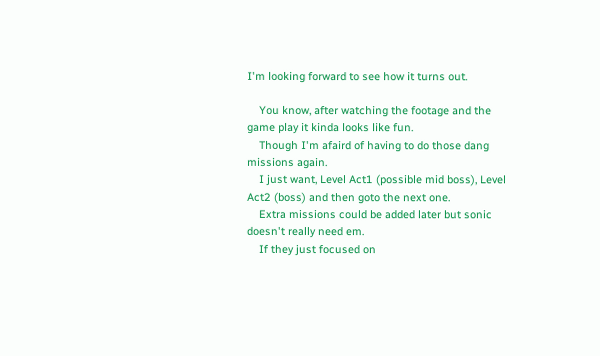I'm looking forward to see how it turns out.

    You know, after watching the footage and the game play it kinda looks like fun.
    Though I'm afaird of having to do those dang missions again.
    I just want, Level Act1 (possible mid boss), Level Act2 (boss) and then goto the next one.
    Extra missions could be added later but sonic doesn't really need em.
    If they just focused on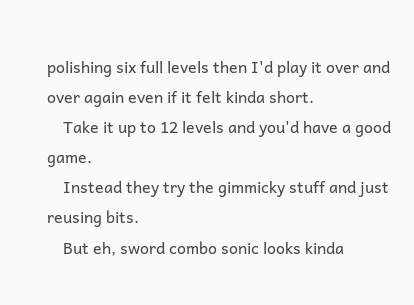polishing six full levels then I'd play it over and over again even if it felt kinda short.
    Take it up to 12 levels and you'd have a good game.
    Instead they try the gimmicky stuff and just reusing bits.
    But eh, sword combo sonic looks kinda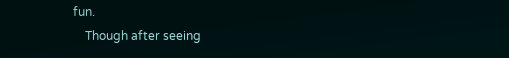fun.
    Though after seeing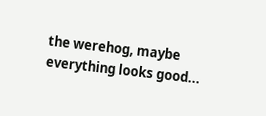the werehog, maybe everything looks good...